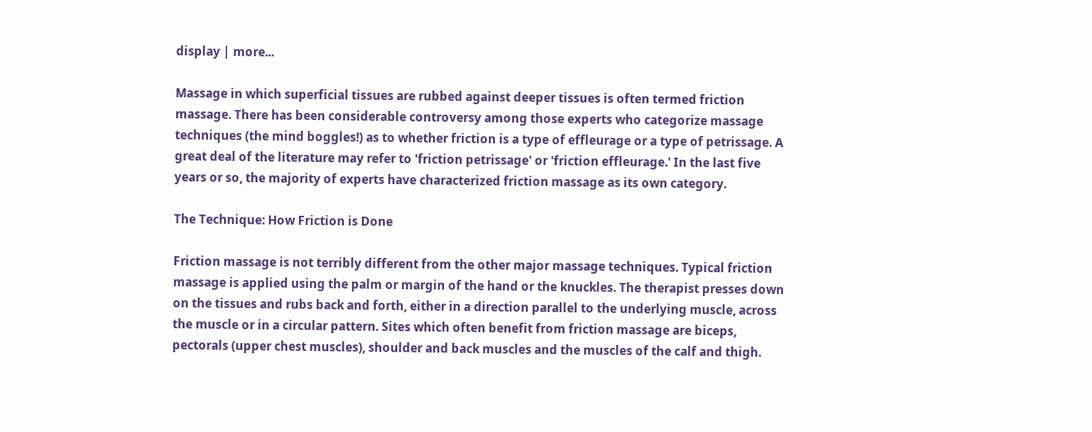display | more...

Massage in which superficial tissues are rubbed against deeper tissues is often termed friction massage. There has been considerable controversy among those experts who categorize massage techniques (the mind boggles!) as to whether friction is a type of effleurage or a type of petrissage. A great deal of the literature may refer to 'friction petrissage' or 'friction effleurage.' In the last five years or so, the majority of experts have characterized friction massage as its own category.

The Technique: How Friction is Done

Friction massage is not terribly different from the other major massage techniques. Typical friction massage is applied using the palm or margin of the hand or the knuckles. The therapist presses down on the tissues and rubs back and forth, either in a direction parallel to the underlying muscle, across the muscle or in a circular pattern. Sites which often benefit from friction massage are biceps, pectorals (upper chest muscles), shoulder and back muscles and the muscles of the calf and thigh.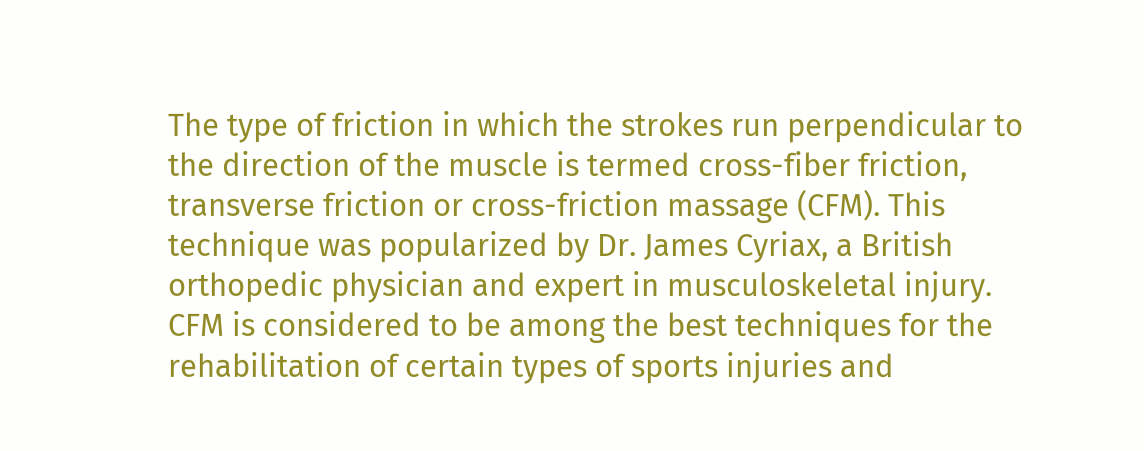The type of friction in which the strokes run perpendicular to the direction of the muscle is termed cross-fiber friction, transverse friction or cross-friction massage (CFM). This technique was popularized by Dr. James Cyriax, a British orthopedic physician and expert in musculoskeletal injury. CFM is considered to be among the best techniques for the rehabilitation of certain types of sports injuries and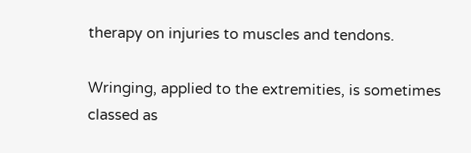therapy on injuries to muscles and tendons.

Wringing, applied to the extremities, is sometimes classed as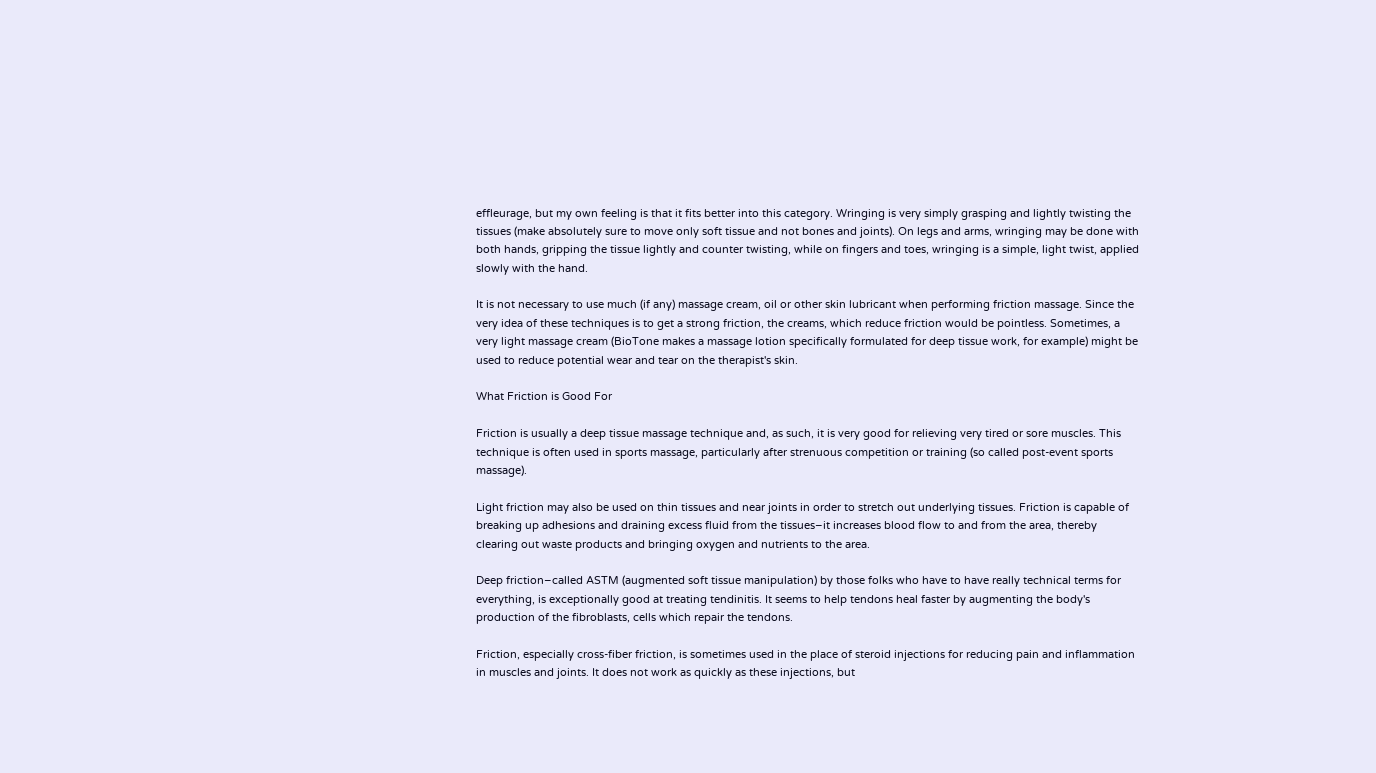effleurage, but my own feeling is that it fits better into this category. Wringing is very simply grasping and lightly twisting the tissues (make absolutely sure to move only soft tissue and not bones and joints). On legs and arms, wringing may be done with both hands, gripping the tissue lightly and counter twisting, while on fingers and toes, wringing is a simple, light twist, applied slowly with the hand.

It is not necessary to use much (if any) massage cream, oil or other skin lubricant when performing friction massage. Since the very idea of these techniques is to get a strong friction, the creams, which reduce friction would be pointless. Sometimes, a very light massage cream (BioTone makes a massage lotion specifically formulated for deep tissue work, for example) might be used to reduce potential wear and tear on the therapist's skin.

What Friction is Good For

Friction is usually a deep tissue massage technique and, as such, it is very good for relieving very tired or sore muscles. This technique is often used in sports massage, particularly after strenuous competition or training (so called post-event sports massage).

Light friction may also be used on thin tissues and near joints in order to stretch out underlying tissues. Friction is capable of breaking up adhesions and draining excess fluid from the tissues–it increases blood flow to and from the area, thereby clearing out waste products and bringing oxygen and nutrients to the area.

Deep friction–called ASTM (augmented soft tissue manipulation) by those folks who have to have really technical terms for everything, is exceptionally good at treating tendinitis. It seems to help tendons heal faster by augmenting the body's production of the fibroblasts, cells which repair the tendons.

Friction, especially cross-fiber friction, is sometimes used in the place of steroid injections for reducing pain and inflammation in muscles and joints. It does not work as quickly as these injections, but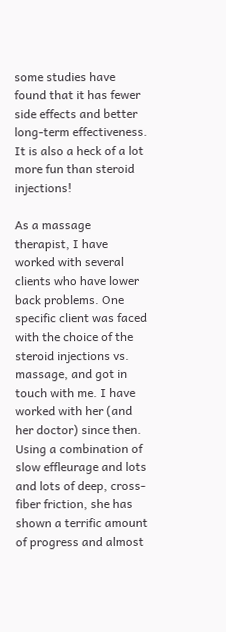some studies have found that it has fewer side effects and better long-term effectiveness. It is also a heck of a lot more fun than steroid injections!

As a massage therapist, I have worked with several clients who have lower back problems. One specific client was faced with the choice of the steroid injections vs. massage, and got in touch with me. I have worked with her (and her doctor) since then. Using a combination of slow effleurage and lots and lots of deep, cross-fiber friction, she has shown a terrific amount of progress and almost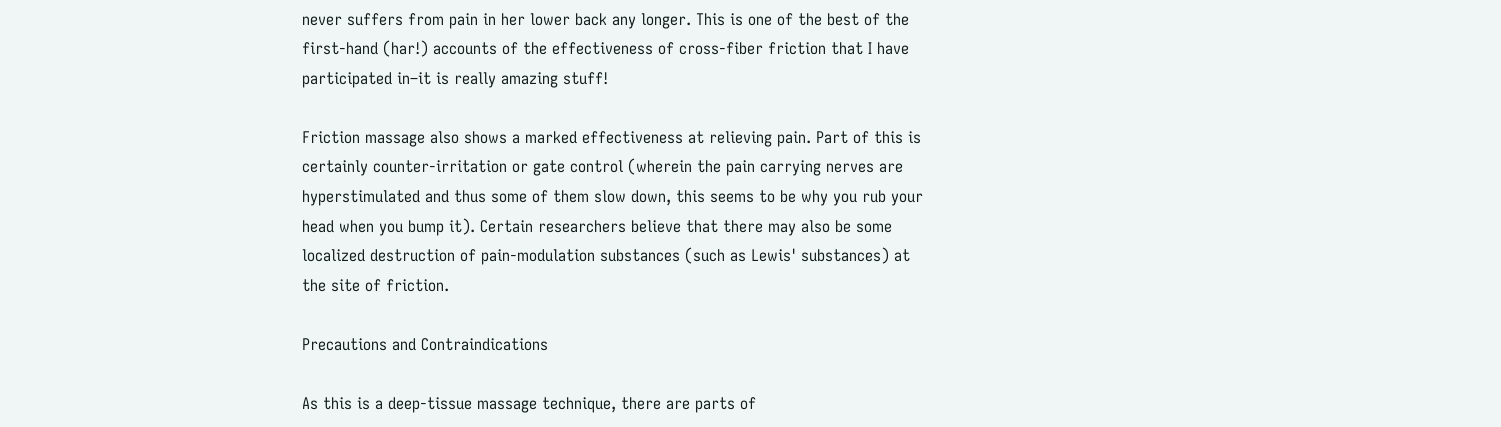never suffers from pain in her lower back any longer. This is one of the best of the first-hand (har!) accounts of the effectiveness of cross-fiber friction that I have participated in–it is really amazing stuff!

Friction massage also shows a marked effectiveness at relieving pain. Part of this is certainly counter-irritation or gate control (wherein the pain carrying nerves are hyperstimulated and thus some of them slow down, this seems to be why you rub your head when you bump it). Certain researchers believe that there may also be some localized destruction of pain-modulation substances (such as Lewis' substances) at the site of friction.

Precautions and Contraindications

As this is a deep-tissue massage technique, there are parts of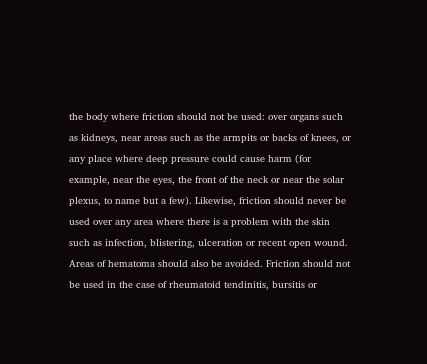the body where friction should not be used: over organs such as kidneys, near areas such as the armpits or backs of knees, or any place where deep pressure could cause harm (for example, near the eyes, the front of the neck or near the solar plexus, to name but a few). Likewise, friction should never be used over any area where there is a problem with the skin such as infection, blistering, ulceration or recent open wound. Areas of hematoma should also be avoided. Friction should not be used in the case of rheumatoid tendinitis, bursitis or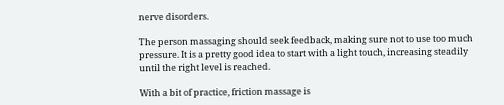nerve disorders.

The person massaging should seek feedback, making sure not to use too much pressure. It is a pretty good idea to start with a light touch, increasing steadily until the right level is reached.

With a bit of practice, friction massage is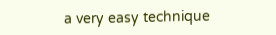a very easy technique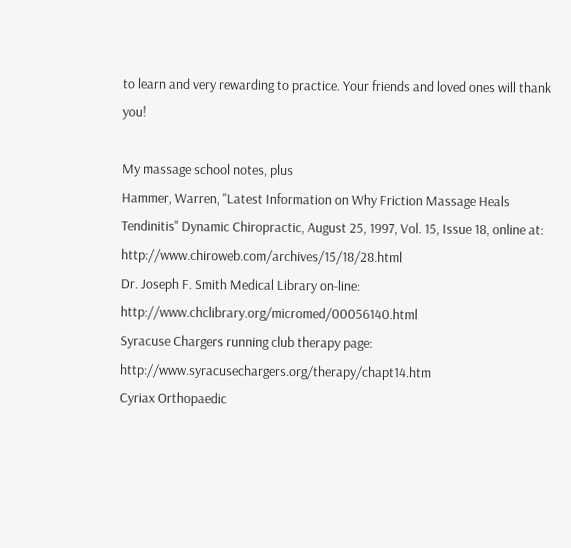to learn and very rewarding to practice. Your friends and loved ones will thank you!

My massage school notes, plus
Hammer, Warren, "Latest Information on Why Friction Massage Heals Tendinitis" Dynamic Chiropractic, August 25, 1997, Vol. 15, Issue 18, online at: http://www.chiroweb.com/archives/15/18/28.html
Dr. Joseph F. Smith Medical Library on-line: http://www.chclibrary.org/micromed/00056140.html
Syracuse Chargers running club therapy page: http://www.syracusechargers.org/therapy/chapt14.htm
Cyriax Orthopaedic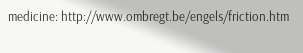medicine: http://www.ombregt.be/engels/friction.htm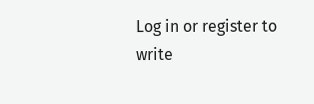Log in or register to write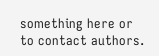something here or to contact authors.